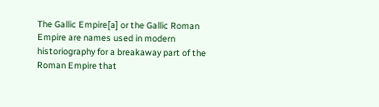The Gallic Empire[a] or the Gallic Roman Empire are names used in modern historiography for a breakaway part of the Roman Empire that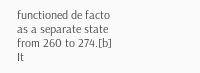functioned de facto as a separate state from 260 to 274.[b] It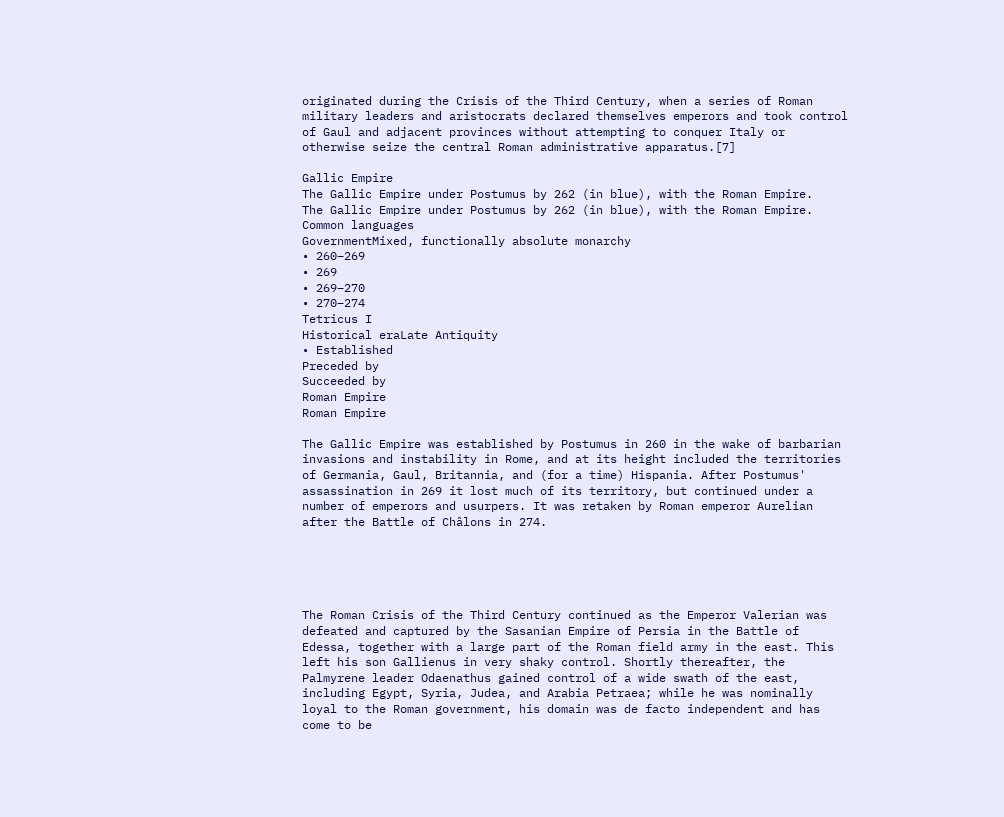originated during the Crisis of the Third Century, when a series of Roman military leaders and aristocrats declared themselves emperors and took control of Gaul and adjacent provinces without attempting to conquer Italy or otherwise seize the central Roman administrative apparatus.[7]

Gallic Empire
The Gallic Empire under Postumus by 262 (in blue), with the Roman Empire.
The Gallic Empire under Postumus by 262 (in blue), with the Roman Empire.
Common languages
GovernmentMixed, functionally absolute monarchy
• 260–269
• 269
• 269–270
• 270–274
Tetricus I
Historical eraLate Antiquity
• Established
Preceded by
Succeeded by
Roman Empire
Roman Empire

The Gallic Empire was established by Postumus in 260 in the wake of barbarian invasions and instability in Rome, and at its height included the territories of Germania, Gaul, Britannia, and (for a time) Hispania. After Postumus' assassination in 269 it lost much of its territory, but continued under a number of emperors and usurpers. It was retaken by Roman emperor Aurelian after the Battle of Châlons in 274.





The Roman Crisis of the Third Century continued as the Emperor Valerian was defeated and captured by the Sasanian Empire of Persia in the Battle of Edessa, together with a large part of the Roman field army in the east. This left his son Gallienus in very shaky control. Shortly thereafter, the Palmyrene leader Odaenathus gained control of a wide swath of the east, including Egypt, Syria, Judea, and Arabia Petraea; while he was nominally loyal to the Roman government, his domain was de facto independent and has come to be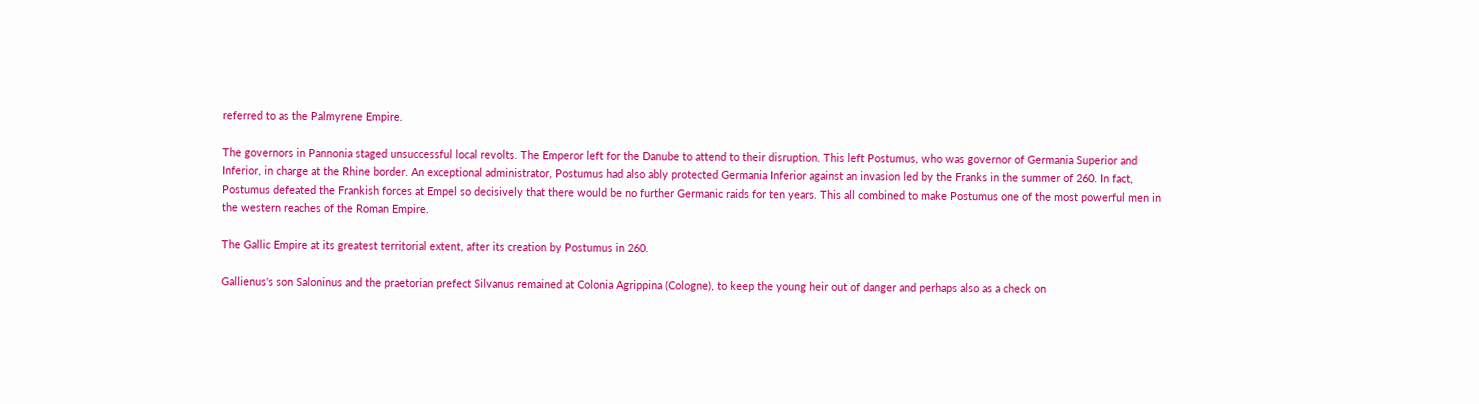referred to as the Palmyrene Empire.

The governors in Pannonia staged unsuccessful local revolts. The Emperor left for the Danube to attend to their disruption. This left Postumus, who was governor of Germania Superior and Inferior, in charge at the Rhine border. An exceptional administrator, Postumus had also ably protected Germania Inferior against an invasion led by the Franks in the summer of 260. In fact, Postumus defeated the Frankish forces at Empel so decisively that there would be no further Germanic raids for ten years. This all combined to make Postumus one of the most powerful men in the western reaches of the Roman Empire.

The Gallic Empire at its greatest territorial extent, after its creation by Postumus in 260.

Gallienus's son Saloninus and the praetorian prefect Silvanus remained at Colonia Agrippina (Cologne), to keep the young heir out of danger and perhaps also as a check on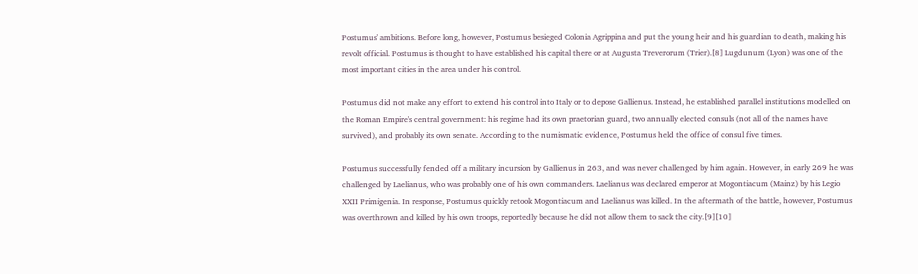Postumus' ambitions. Before long, however, Postumus besieged Colonia Agrippina and put the young heir and his guardian to death, making his revolt official. Postumus is thought to have established his capital there or at Augusta Treverorum (Trier).[8] Lugdunum (Lyon) was one of the most important cities in the area under his control.

Postumus did not make any effort to extend his control into Italy or to depose Gallienus. Instead, he established parallel institutions modelled on the Roman Empire's central government: his regime had its own praetorian guard, two annually elected consuls (not all of the names have survived), and probably its own senate. According to the numismatic evidence, Postumus held the office of consul five times.

Postumus successfully fended off a military incursion by Gallienus in 263, and was never challenged by him again. However, in early 269 he was challenged by Laelianus, who was probably one of his own commanders. Laelianus was declared emperor at Mogontiacum (Mainz) by his Legio XXII Primigenia. In response, Postumus quickly retook Mogontiacum and Laelianus was killed. In the aftermath of the battle, however, Postumus was overthrown and killed by his own troops, reportedly because he did not allow them to sack the city.[9][10]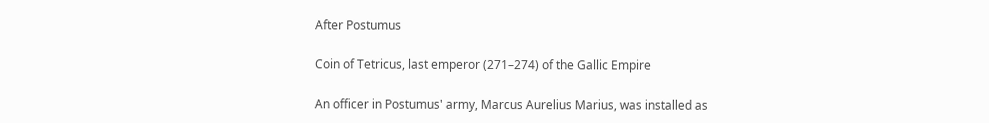After Postumus

Coin of Tetricus, last emperor (271–274) of the Gallic Empire

An officer in Postumus' army, Marcus Aurelius Marius, was installed as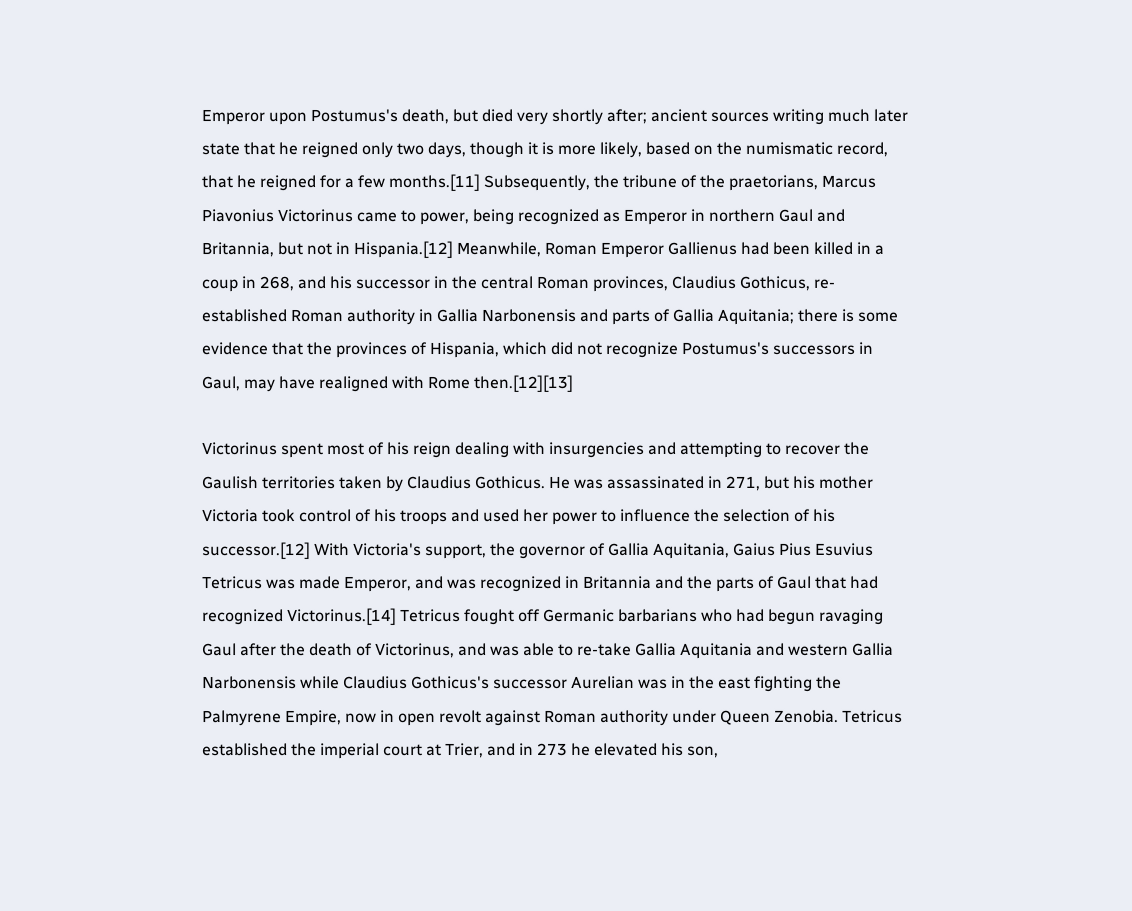Emperor upon Postumus's death, but died very shortly after; ancient sources writing much later state that he reigned only two days, though it is more likely, based on the numismatic record, that he reigned for a few months.[11] Subsequently, the tribune of the praetorians, Marcus Piavonius Victorinus came to power, being recognized as Emperor in northern Gaul and Britannia, but not in Hispania.[12] Meanwhile, Roman Emperor Gallienus had been killed in a coup in 268, and his successor in the central Roman provinces, Claudius Gothicus, re-established Roman authority in Gallia Narbonensis and parts of Gallia Aquitania; there is some evidence that the provinces of Hispania, which did not recognize Postumus's successors in Gaul, may have realigned with Rome then.[12][13]

Victorinus spent most of his reign dealing with insurgencies and attempting to recover the Gaulish territories taken by Claudius Gothicus. He was assassinated in 271, but his mother Victoria took control of his troops and used her power to influence the selection of his successor.[12] With Victoria's support, the governor of Gallia Aquitania, Gaius Pius Esuvius Tetricus was made Emperor, and was recognized in Britannia and the parts of Gaul that had recognized Victorinus.[14] Tetricus fought off Germanic barbarians who had begun ravaging Gaul after the death of Victorinus, and was able to re-take Gallia Aquitania and western Gallia Narbonensis while Claudius Gothicus's successor Aurelian was in the east fighting the Palmyrene Empire, now in open revolt against Roman authority under Queen Zenobia. Tetricus established the imperial court at Trier, and in 273 he elevated his son,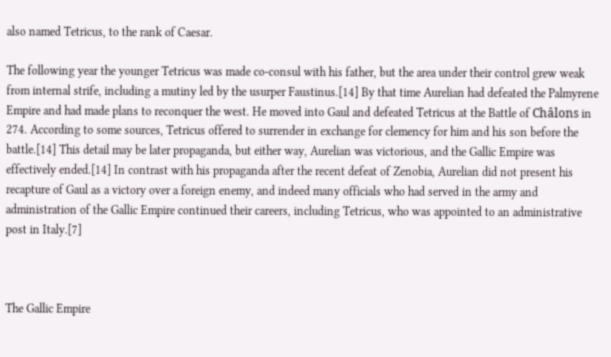also named Tetricus, to the rank of Caesar.

The following year the younger Tetricus was made co-consul with his father, but the area under their control grew weak from internal strife, including a mutiny led by the usurper Faustinus.[14] By that time Aurelian had defeated the Palmyrene Empire and had made plans to reconquer the west. He moved into Gaul and defeated Tetricus at the Battle of Châlons in 274. According to some sources, Tetricus offered to surrender in exchange for clemency for him and his son before the battle.[14] This detail may be later propaganda, but either way, Aurelian was victorious, and the Gallic Empire was effectively ended.[14] In contrast with his propaganda after the recent defeat of Zenobia, Aurelian did not present his recapture of Gaul as a victory over a foreign enemy, and indeed many officials who had served in the army and administration of the Gallic Empire continued their careers, including Tetricus, who was appointed to an administrative post in Italy.[7]



The Gallic Empire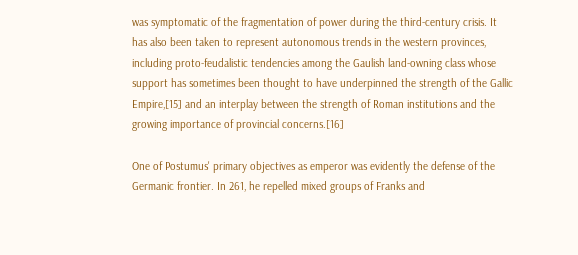was symptomatic of the fragmentation of power during the third-century crisis. It has also been taken to represent autonomous trends in the western provinces, including proto-feudalistic tendencies among the Gaulish land-owning class whose support has sometimes been thought to have underpinned the strength of the Gallic Empire,[15] and an interplay between the strength of Roman institutions and the growing importance of provincial concerns.[16]

One of Postumus' primary objectives as emperor was evidently the defense of the Germanic frontier. In 261, he repelled mixed groups of Franks and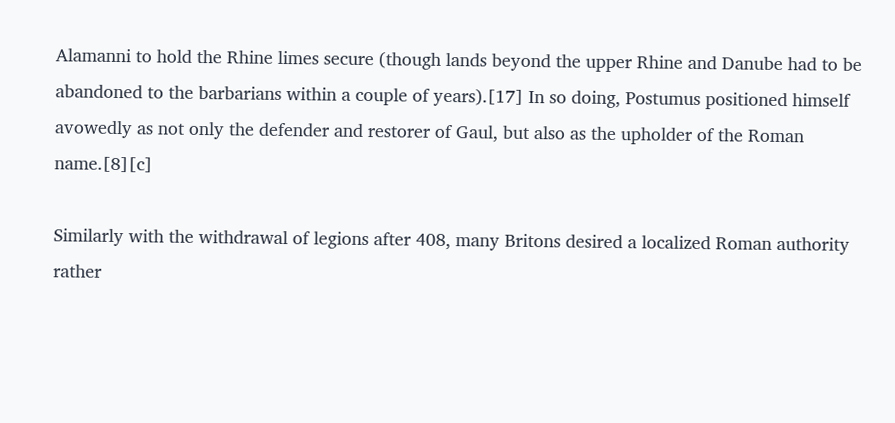Alamanni to hold the Rhine limes secure (though lands beyond the upper Rhine and Danube had to be abandoned to the barbarians within a couple of years).[17] In so doing, Postumus positioned himself avowedly as not only the defender and restorer of Gaul, but also as the upholder of the Roman name.[8][c]

Similarly with the withdrawal of legions after 408, many Britons desired a localized Roman authority rather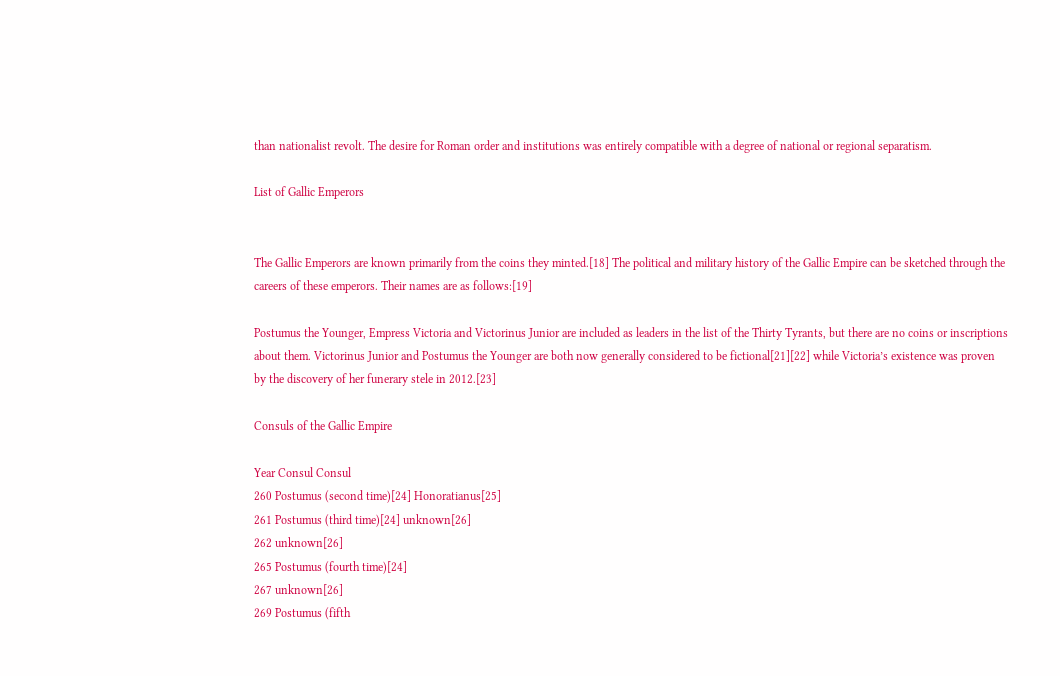than nationalist revolt. The desire for Roman order and institutions was entirely compatible with a degree of national or regional separatism.

List of Gallic Emperors


The Gallic Emperors are known primarily from the coins they minted.[18] The political and military history of the Gallic Empire can be sketched through the careers of these emperors. Their names are as follows:[19]

Postumus the Younger, Empress Victoria and Victorinus Junior are included as leaders in the list of the Thirty Tyrants, but there are no coins or inscriptions about them. Victorinus Junior and Postumus the Younger are both now generally considered to be fictional[21][22] while Victoria’s existence was proven by the discovery of her funerary stele in 2012.[23]

Consuls of the Gallic Empire

Year Consul Consul
260 Postumus (second time)[24] Honoratianus[25]
261 Postumus (third time)[24] unknown[26]
262 unknown[26]
265 Postumus (fourth time)[24]
267 unknown[26]
269 Postumus (fifth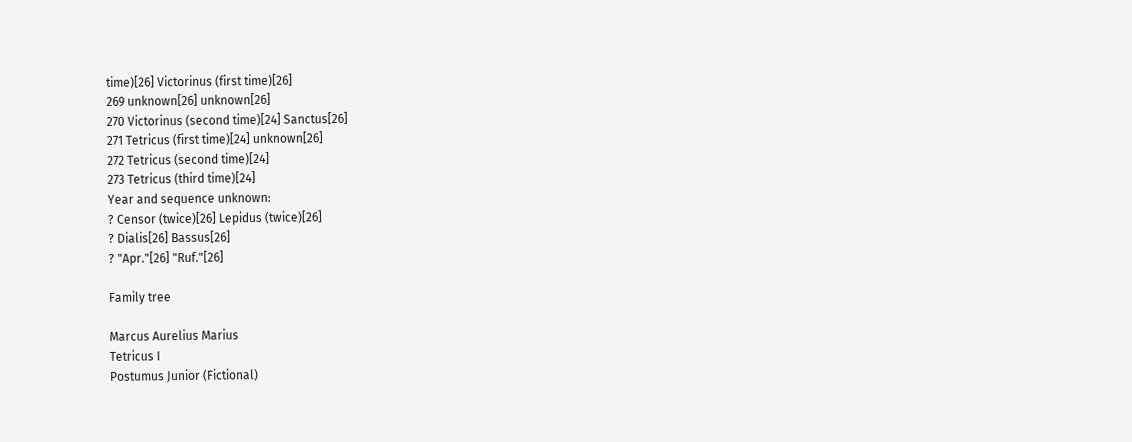time)[26] Victorinus (first time)[26]
269 unknown[26] unknown[26]
270 Victorinus (second time)[24] Sanctus[26]
271 Tetricus (first time)[24] unknown[26]
272 Tetricus (second time)[24]
273 Tetricus (third time)[24]
Year and sequence unknown:
? Censor (twice)[26] Lepidus (twice)[26]
? Dialis[26] Bassus[26]
? "Apr."[26] "Ruf."[26]

Family tree

Marcus Aurelius Marius
Tetricus I
Postumus Junior (Fictional)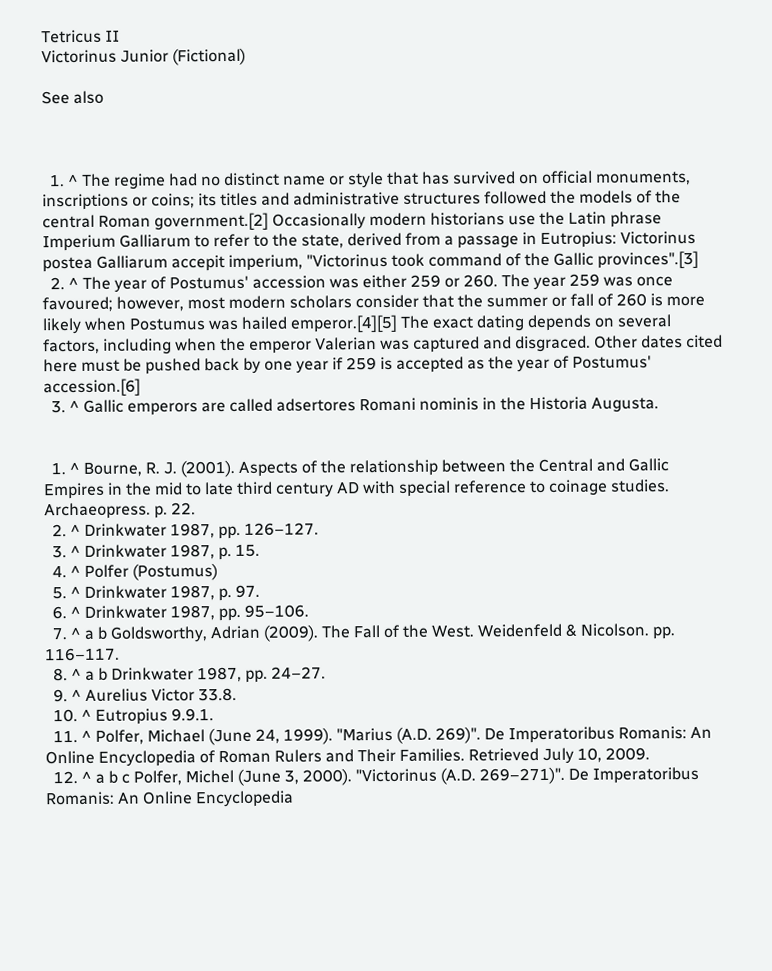Tetricus II
Victorinus Junior (Fictional)

See also



  1. ^ The regime had no distinct name or style that has survived on official monuments, inscriptions or coins; its titles and administrative structures followed the models of the central Roman government.[2] Occasionally modern historians use the Latin phrase Imperium Galliarum to refer to the state, derived from a passage in Eutropius: Victorinus postea Galliarum accepit imperium, "Victorinus took command of the Gallic provinces".[3]
  2. ^ The year of Postumus' accession was either 259 or 260. The year 259 was once favoured; however, most modern scholars consider that the summer or fall of 260 is more likely when Postumus was hailed emperor.[4][5] The exact dating depends on several factors, including when the emperor Valerian was captured and disgraced. Other dates cited here must be pushed back by one year if 259 is accepted as the year of Postumus' accession.[6]
  3. ^ Gallic emperors are called adsertores Romani nominis in the Historia Augusta.


  1. ^ Bourne, R. J. (2001). Aspects of the relationship between the Central and Gallic Empires in the mid to late third century AD with special reference to coinage studies. Archaeopress. p. 22.
  2. ^ Drinkwater 1987, pp. 126–127.
  3. ^ Drinkwater 1987, p. 15.
  4. ^ Polfer (Postumus)
  5. ^ Drinkwater 1987, p. 97.
  6. ^ Drinkwater 1987, pp. 95–106.
  7. ^ a b Goldsworthy, Adrian (2009). The Fall of the West. Weidenfeld & Nicolson. pp. 116–117.
  8. ^ a b Drinkwater 1987, pp. 24–27.
  9. ^ Aurelius Victor 33.8.
  10. ^ Eutropius 9.9.1.
  11. ^ Polfer, Michael (June 24, 1999). "Marius (A.D. 269)". De Imperatoribus Romanis: An Online Encyclopedia of Roman Rulers and Their Families. Retrieved July 10, 2009.
  12. ^ a b c Polfer, Michel (June 3, 2000). "Victorinus (A.D. 269–271)". De Imperatoribus Romanis: An Online Encyclopedia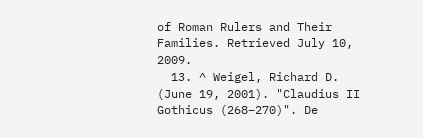of Roman Rulers and Their Families. Retrieved July 10, 2009.
  13. ^ Weigel, Richard D. (June 19, 2001). "Claudius II Gothicus (268–270)". De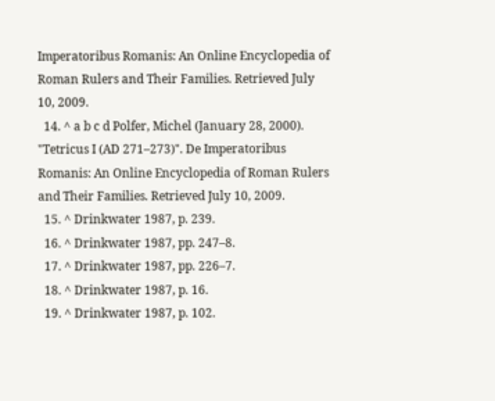Imperatoribus Romanis: An Online Encyclopedia of Roman Rulers and Their Families. Retrieved July 10, 2009.
  14. ^ a b c d Polfer, Michel (January 28, 2000). "Tetricus I (AD 271–273)". De Imperatoribus Romanis: An Online Encyclopedia of Roman Rulers and Their Families. Retrieved July 10, 2009.
  15. ^ Drinkwater 1987, p. 239.
  16. ^ Drinkwater 1987, pp. 247–8.
  17. ^ Drinkwater 1987, pp. 226–7.
  18. ^ Drinkwater 1987, p. 16.
  19. ^ Drinkwater 1987, p. 102.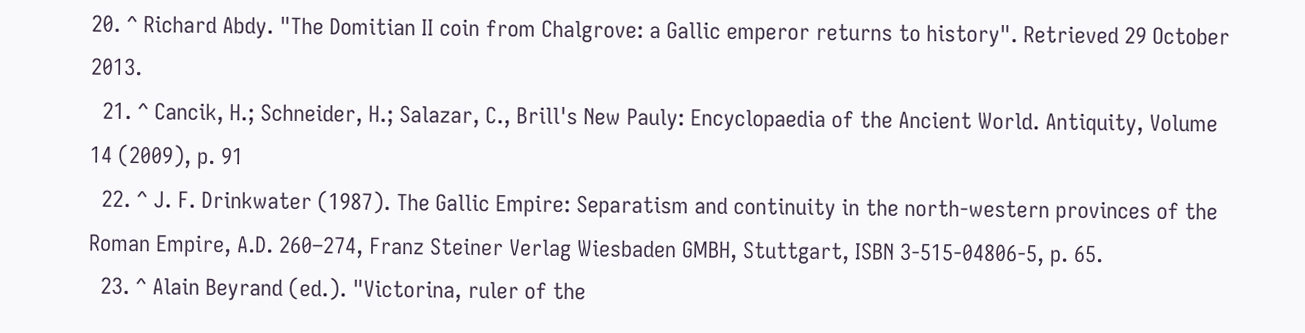20. ^ Richard Abdy. "The Domitian II coin from Chalgrove: a Gallic emperor returns to history". Retrieved 29 October 2013.
  21. ^ Cancik, H.; Schneider, H.; Salazar, C., Brill's New Pauly: Encyclopaedia of the Ancient World. Antiquity, Volume 14 (2009), p. 91
  22. ^ J. F. Drinkwater (1987). The Gallic Empire: Separatism and continuity in the north-western provinces of the Roman Empire, A.D. 260–274, Franz Steiner Verlag Wiesbaden GMBH, Stuttgart, ISBN 3-515-04806-5, p. 65.
  23. ^ Alain Beyrand (ed.). "Victorina, ruler of the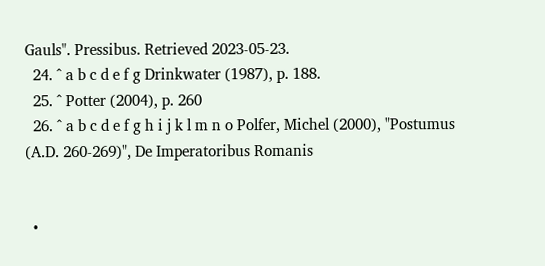Gauls". Pressibus. Retrieved 2023-05-23.
  24. ^ a b c d e f g Drinkwater (1987), p. 188.
  25. ^ Potter (2004), p. 260
  26. ^ a b c d e f g h i j k l m n o Polfer, Michel (2000), "Postumus (A.D. 260-269)", De Imperatoribus Romanis


  •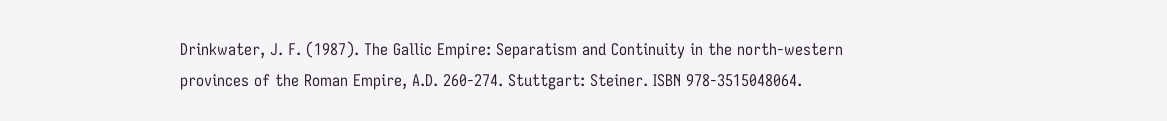Drinkwater, J. F. (1987). The Gallic Empire: Separatism and Continuity in the north-western provinces of the Roman Empire, A.D. 260-274. Stuttgart: Steiner. ISBN 978-3515048064.